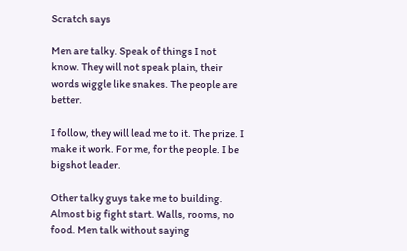Scratch says

Men are talky. Speak of things I not know. They will not speak plain, their words wiggle like snakes. The people are better.

I follow, they will lead me to it. The prize. I make it work. For me, for the people. I be bigshot leader.

Other talky guys take me to building. Almost big fight start. Walls, rooms, no food. Men talk without saying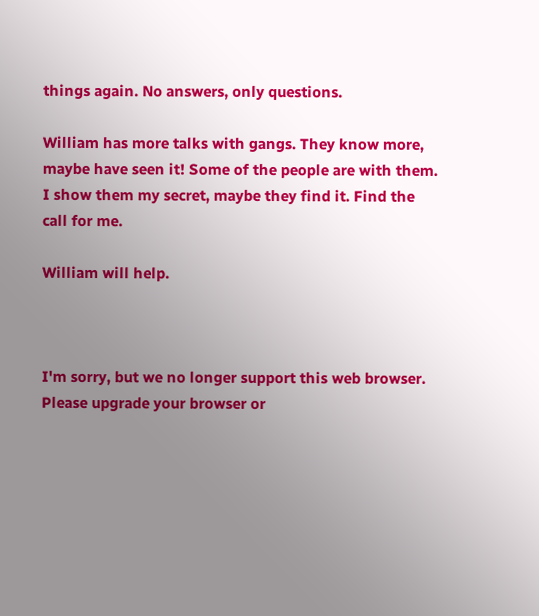things again. No answers, only questions.

William has more talks with gangs. They know more, maybe have seen it! Some of the people are with them. I show them my secret, maybe they find it. Find the call for me.

William will help.



I'm sorry, but we no longer support this web browser. Please upgrade your browser or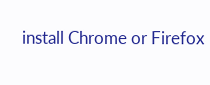install Chrome or Firefox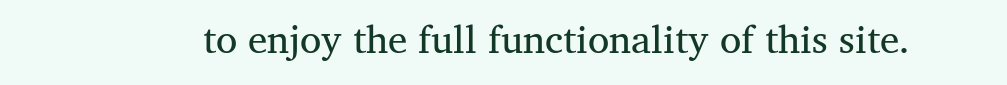to enjoy the full functionality of this site.